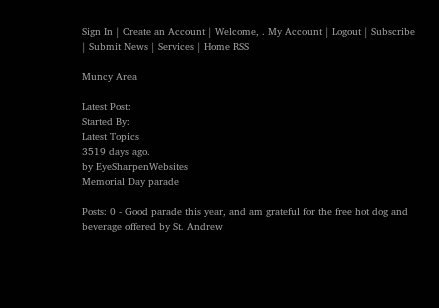Sign In | Create an Account | Welcome, . My Account | Logout | Subscribe | Submit News | Services | Home RSS

Muncy Area

Latest Post:
Started By:
Latest Topics
3519 days ago.
by EyeSharpenWebsites
Memorial Day parade

Posts: 0 - Good parade this year, and am grateful for the free hot dog and beverage offered by St. Andrew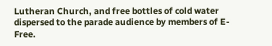Lutheran Church, and free bottles of cold water dispersed to the parade audience by members of E-Free.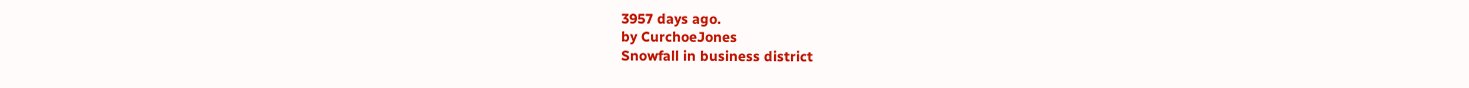3957 days ago.
by CurchoeJones
Snowfall in business district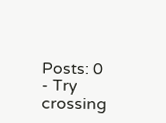Posts: 0 - Try crossing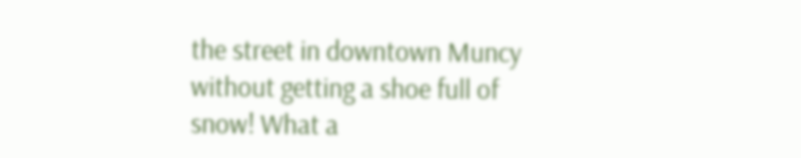the street in downtown Muncy without getting a shoe full of snow! What a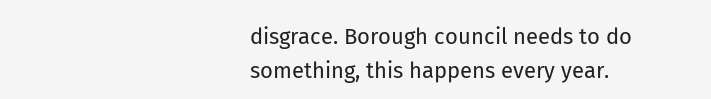disgrace. Borough council needs to do something, this happens every year.